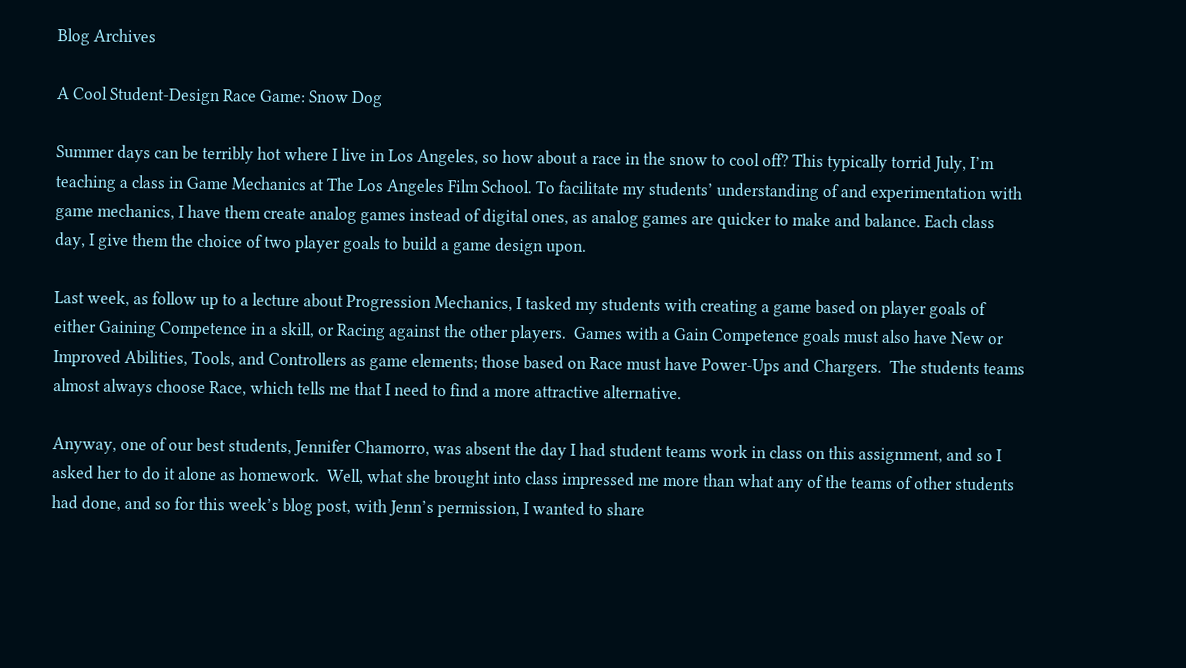Blog Archives

A Cool Student-Design Race Game: Snow Dog

Summer days can be terribly hot where I live in Los Angeles, so how about a race in the snow to cool off? This typically torrid July, I’m teaching a class in Game Mechanics at The Los Angeles Film School. To facilitate my students’ understanding of and experimentation with game mechanics, I have them create analog games instead of digital ones, as analog games are quicker to make and balance. Each class day, I give them the choice of two player goals to build a game design upon.

Last week, as follow up to a lecture about Progression Mechanics, I tasked my students with creating a game based on player goals of either Gaining Competence in a skill, or Racing against the other players.  Games with a Gain Competence goals must also have New or Improved Abilities, Tools, and Controllers as game elements; those based on Race must have Power-Ups and Chargers.  The students teams almost always choose Race, which tells me that I need to find a more attractive alternative.

Anyway, one of our best students, Jennifer Chamorro, was absent the day I had student teams work in class on this assignment, and so I asked her to do it alone as homework.  Well, what she brought into class impressed me more than what any of the teams of other students had done, and so for this week’s blog post, with Jenn’s permission, I wanted to share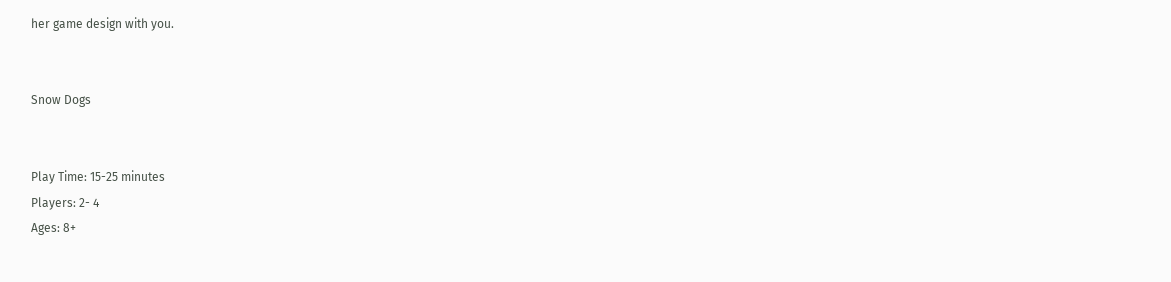her game design with you.


Snow Dogs


Play Time: 15-25 minutes
Players: 2- 4
Ages: 8+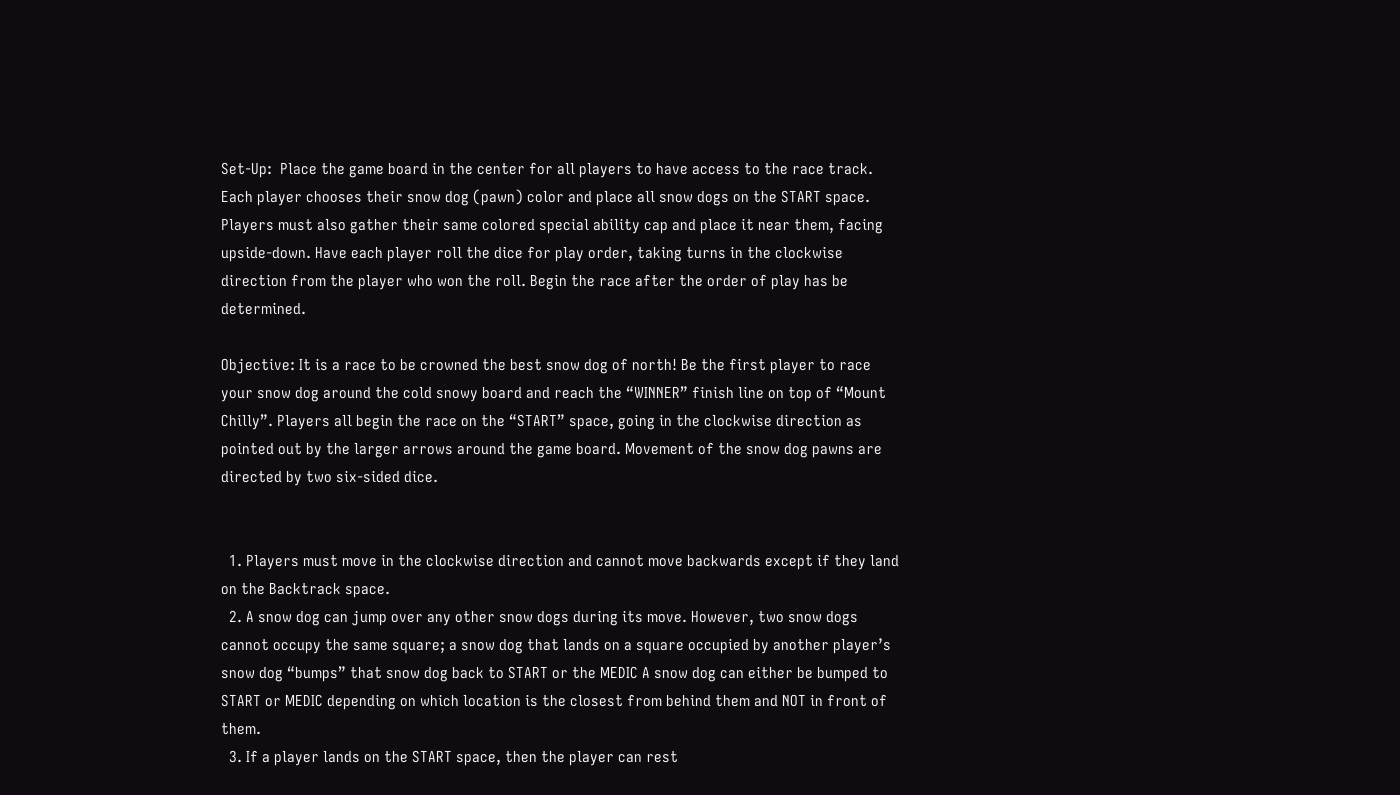Set-Up:  Place the game board in the center for all players to have access to the race track. Each player chooses their snow dog (pawn) color and place all snow dogs on the START space. Players must also gather their same colored special ability cap and place it near them, facing upside-down. Have each player roll the dice for play order, taking turns in the clockwise direction from the player who won the roll. Begin the race after the order of play has be determined.

Objective: It is a race to be crowned the best snow dog of north! Be the first player to race your snow dog around the cold snowy board and reach the “WINNER” finish line on top of “Mount Chilly”. Players all begin the race on the “START” space, going in the clockwise direction as pointed out by the larger arrows around the game board. Movement of the snow dog pawns are directed by two six-sided dice.


  1. Players must move in the clockwise direction and cannot move backwards except if they land on the Backtrack space.
  2. A snow dog can jump over any other snow dogs during its move. However, two snow dogs cannot occupy the same square; a snow dog that lands on a square occupied by another player’s snow dog “bumps” that snow dog back to START or the MEDIC A snow dog can either be bumped to START or MEDIC depending on which location is the closest from behind them and NOT in front of them.
  3. If a player lands on the START space, then the player can rest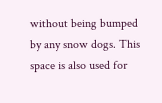without being bumped by any snow dogs. This space is also used for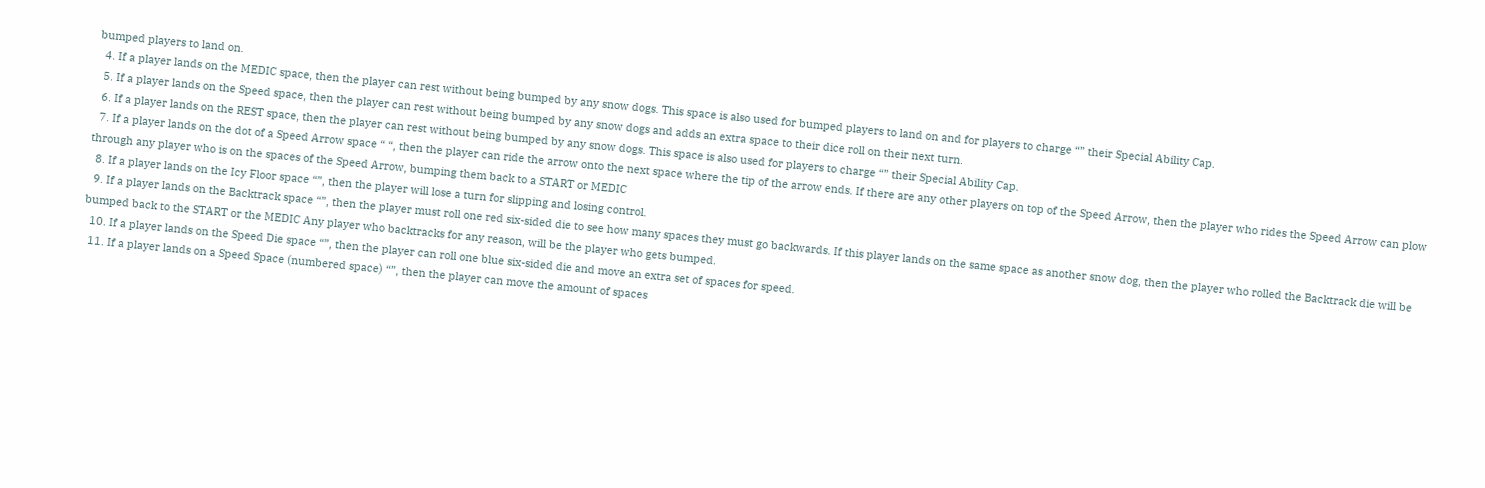bumped players to land on.
  4. If a player lands on the MEDIC space, then the player can rest without being bumped by any snow dogs. This space is also used for bumped players to land on and for players to charge “” their Special Ability Cap.
  5. If a player lands on the Speed space, then the player can rest without being bumped by any snow dogs and adds an extra space to their dice roll on their next turn.
  6. If a player lands on the REST space, then the player can rest without being bumped by any snow dogs. This space is also used for players to charge “” their Special Ability Cap.
  7. If a player lands on the dot of a Speed Arrow space “ “, then the player can ride the arrow onto the next space where the tip of the arrow ends. If there are any other players on top of the Speed Arrow, then the player who rides the Speed Arrow can plow through any player who is on the spaces of the Speed Arrow, bumping them back to a START or MEDIC
  8. If a player lands on the Icy Floor space “”, then the player will lose a turn for slipping and losing control.
  9. If a player lands on the Backtrack space “”, then the player must roll one red six-sided die to see how many spaces they must go backwards. If this player lands on the same space as another snow dog, then the player who rolled the Backtrack die will be bumped back to the START or the MEDIC Any player who backtracks for any reason, will be the player who gets bumped.
  10. If a player lands on the Speed Die space “”, then the player can roll one blue six-sided die and move an extra set of spaces for speed.
  11. If a player lands on a Speed Space (numbered space) “”, then the player can move the amount of spaces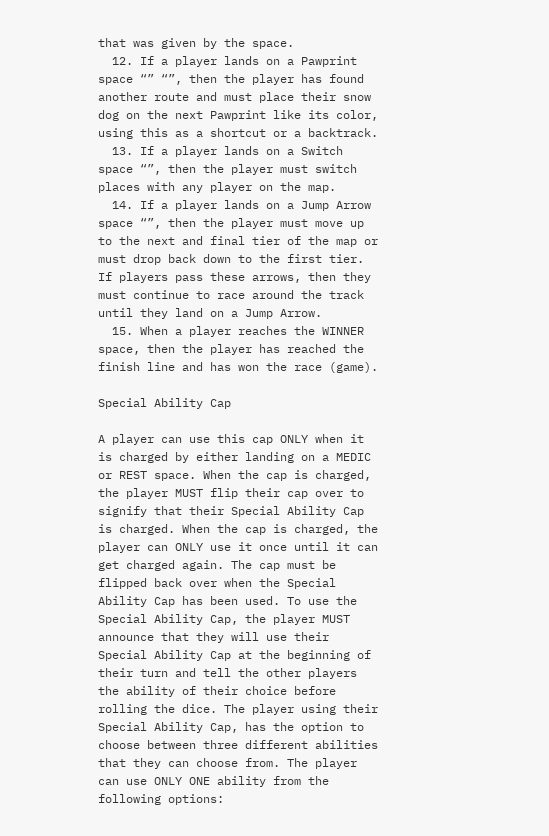that was given by the space.
  12. If a player lands on a Pawprint space “” “”, then the player has found another route and must place their snow dog on the next Pawprint like its color, using this as a shortcut or a backtrack.
  13. If a player lands on a Switch space “”, then the player must switch places with any player on the map.
  14. If a player lands on a Jump Arrow space “”, then the player must move up to the next and final tier of the map or must drop back down to the first tier. If players pass these arrows, then they must continue to race around the track until they land on a Jump Arrow.
  15. When a player reaches the WINNER space, then the player has reached the finish line and has won the race (game).

Special Ability Cap

A player can use this cap ONLY when it is charged by either landing on a MEDIC or REST space. When the cap is charged, the player MUST flip their cap over to signify that their Special Ability Cap is charged. When the cap is charged, the player can ONLY use it once until it can get charged again. The cap must be flipped back over when the Special Ability Cap has been used. To use the Special Ability Cap, the player MUST announce that they will use their Special Ability Cap at the beginning of their turn and tell the other players the ability of their choice before rolling the dice. The player using their Special Ability Cap, has the option to choose between three different abilities that they can choose from. The player can use ONLY ONE ability from the following options: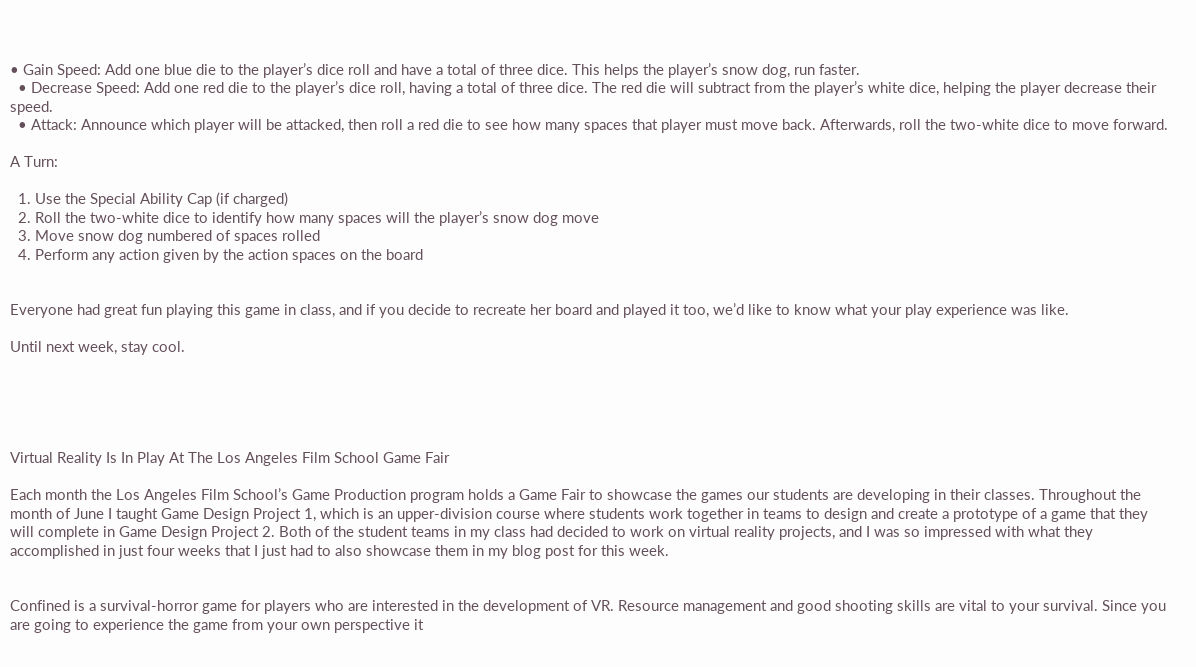• Gain Speed: Add one blue die to the player’s dice roll and have a total of three dice. This helps the player’s snow dog, run faster.
  • Decrease Speed: Add one red die to the player’s dice roll, having a total of three dice. The red die will subtract from the player’s white dice, helping the player decrease their speed.
  • Attack: Announce which player will be attacked, then roll a red die to see how many spaces that player must move back. Afterwards, roll the two-white dice to move forward.

A Turn:

  1. Use the Special Ability Cap (if charged)
  2. Roll the two-white dice to identify how many spaces will the player’s snow dog move
  3. Move snow dog numbered of spaces rolled
  4. Perform any action given by the action spaces on the board


Everyone had great fun playing this game in class, and if you decide to recreate her board and played it too, we’d like to know what your play experience was like.

Until next week, stay cool.





Virtual Reality Is In Play At The Los Angeles Film School Game Fair

Each month the Los Angeles Film School’s Game Production program holds a Game Fair to showcase the games our students are developing in their classes. Throughout the month of June I taught Game Design Project 1, which is an upper-division course where students work together in teams to design and create a prototype of a game that they will complete in Game Design Project 2. Both of the student teams in my class had decided to work on virtual reality projects, and I was so impressed with what they accomplished in just four weeks that I just had to also showcase them in my blog post for this week.


Confined is a survival-horror game for players who are interested in the development of VR. Resource management and good shooting skills are vital to your survival. Since you are going to experience the game from your own perspective it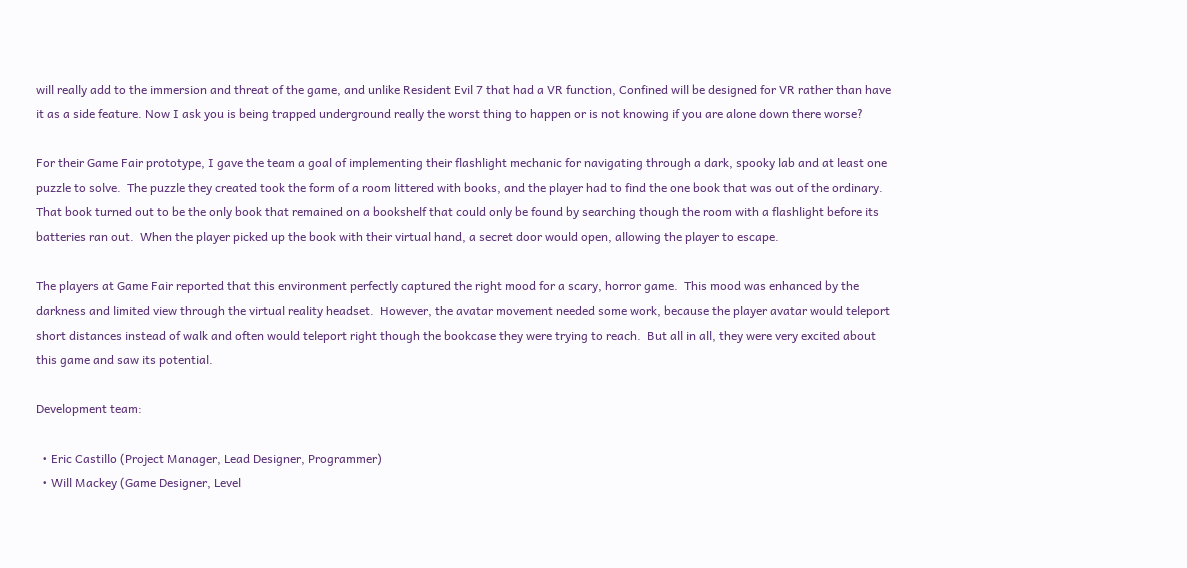will really add to the immersion and threat of the game, and unlike Resident Evil 7 that had a VR function, Confined will be designed for VR rather than have it as a side feature. Now I ask you is being trapped underground really the worst thing to happen or is not knowing if you are alone down there worse?

For their Game Fair prototype, I gave the team a goal of implementing their flashlight mechanic for navigating through a dark, spooky lab and at least one puzzle to solve.  The puzzle they created took the form of a room littered with books, and the player had to find the one book that was out of the ordinary.  That book turned out to be the only book that remained on a bookshelf that could only be found by searching though the room with a flashlight before its batteries ran out.  When the player picked up the book with their virtual hand, a secret door would open, allowing the player to escape.

The players at Game Fair reported that this environment perfectly captured the right mood for a scary, horror game.  This mood was enhanced by the darkness and limited view through the virtual reality headset.  However, the avatar movement needed some work, because the player avatar would teleport short distances instead of walk and often would teleport right though the bookcase they were trying to reach.  But all in all, they were very excited about this game and saw its potential.

Development team:

  • Eric Castillo (Project Manager, Lead Designer, Programmer)
  • Will Mackey (Game Designer, Level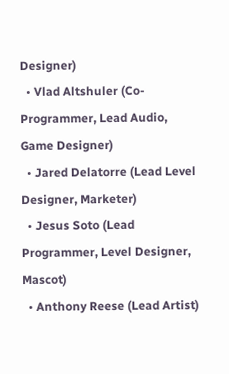Designer)
  • Vlad Altshuler (Co-Programmer, Lead Audio, Game Designer)
  • Jared Delatorre (Lead Level Designer, Marketer)
  • Jesus Soto (Lead Programmer, Level Designer, Mascot)
  • Anthony Reese (Lead Artist)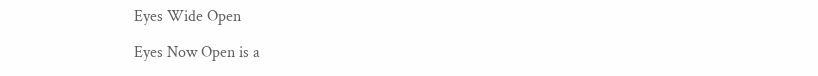Eyes Wide Open

Eyes Now Open is a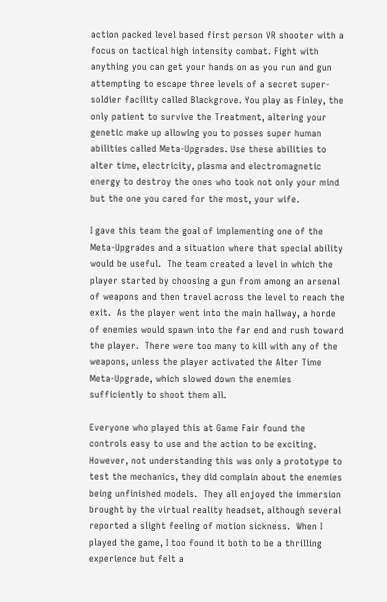action packed level based first person VR shooter with a focus on tactical high intensity combat. Fight with anything you can get your hands on as you run and gun attempting to escape three levels of a secret super-soldier facility called Blackgrove. You play as Finley, the only patient to survive the Treatment, altering your genetic make up allowing you to posses super human abilities called Meta-Upgrades. Use these abilities to alter time, electricity, plasma and electromagnetic energy to destroy the ones who took not only your mind but the one you cared for the most, your wife.

I gave this team the goal of implementing one of the Meta-Upgrades and a situation where that special ability would be useful.  The team created a level in which the player started by choosing a gun from among an arsenal of weapons and then travel across the level to reach the exit.  As the player went into the main hallway, a horde of enemies would spawn into the far end and rush toward the player.  There were too many to kill with any of the weapons, unless the player activated the Alter Time Meta-Upgrade, which slowed down the enemies sufficiently to shoot them all.

Everyone who played this at Game Fair found the controls easy to use and the action to be exciting. However, not understanding this was only a prototype to test the mechanics, they did complain about the enemies being unfinished models.  They all enjoyed the immersion brought by the virtual reality headset, although several reported a slight feeling of motion sickness.  When I played the game, I too found it both to be a thrilling experience but felt a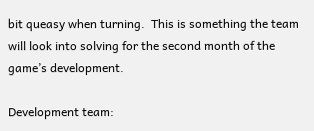bit queasy when turning.  This is something the team will look into solving for the second month of the game’s development.

Development team: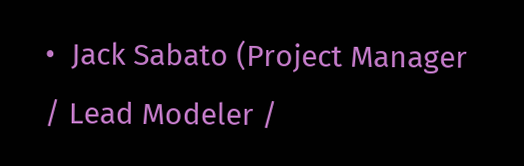•  Jack Sabato (Project Manager / Lead Modeler /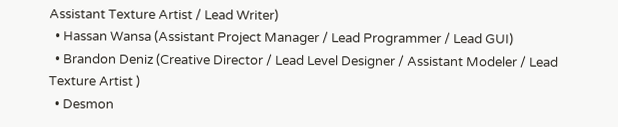Assistant Texture Artist / Lead Writer)
  • Hassan Wansa (Assistant Project Manager / Lead Programmer / Lead GUI)
  • Brandon Deniz (Creative Director / Lead Level Designer / Assistant Modeler / Lead Texture Artist )
  • Desmon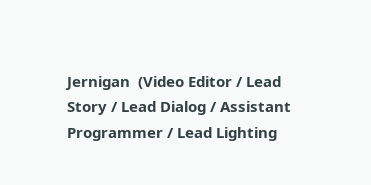Jernigan  (Video Editor / Lead Story / Lead Dialog / Assistant Programmer / Lead Lighting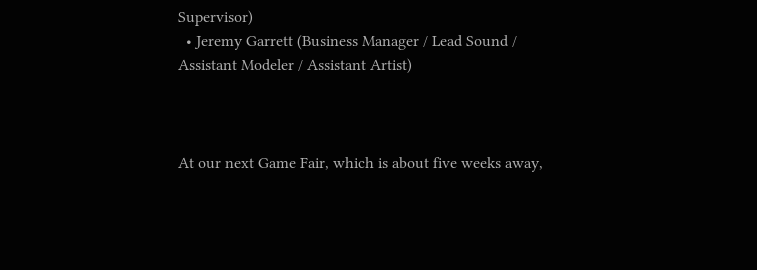Supervisor)
  • Jeremy Garrett (Business Manager / Lead Sound / Assistant Modeler / Assistant Artist)



At our next Game Fair, which is about five weeks away,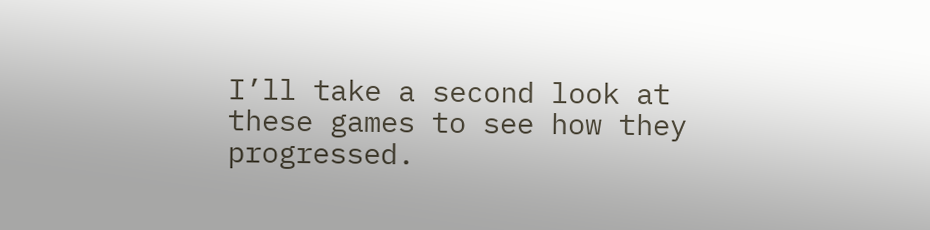I’ll take a second look at these games to see how they progressed.